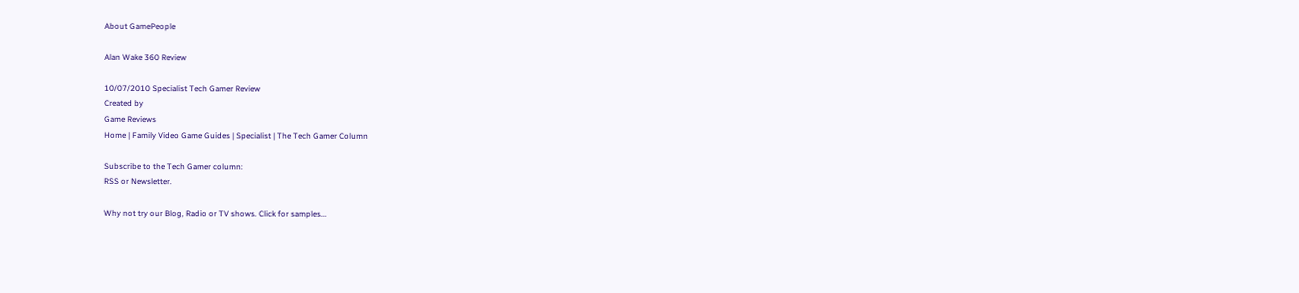About GamePeople

Alan Wake 360 Review

10/07/2010 Specialist Tech Gamer Review
Created by
Game Reviews
Home | Family Video Game Guides | Specialist | The Tech Gamer Column

Subscribe to the Tech Gamer column:
RSS or Newsletter.

Why not try our Blog, Radio or TV shows. Click for samples...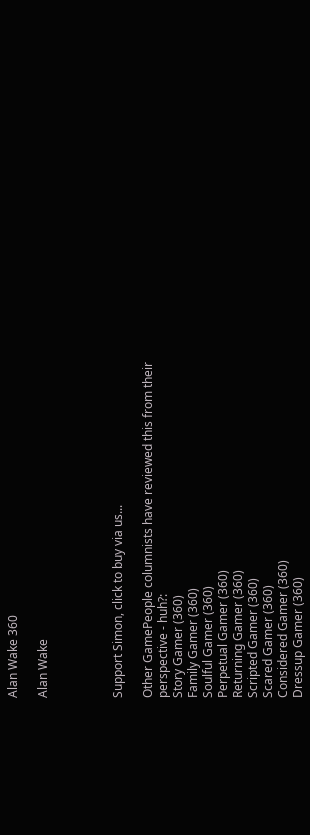Alan Wake 360

Alan Wake




Support Simon, click to buy via us...

Other GamePeople columnists have reviewed this from their perspective - huh?:
Story Gamer (360)
Family Gamer (360)
Soulful Gamer (360)
Perpetual Gamer (360)
Returning Gamer (360)
Scripted Gamer (360)
Scared Gamer (360)
Considered Gamer (360)
Dressup Gamer (360)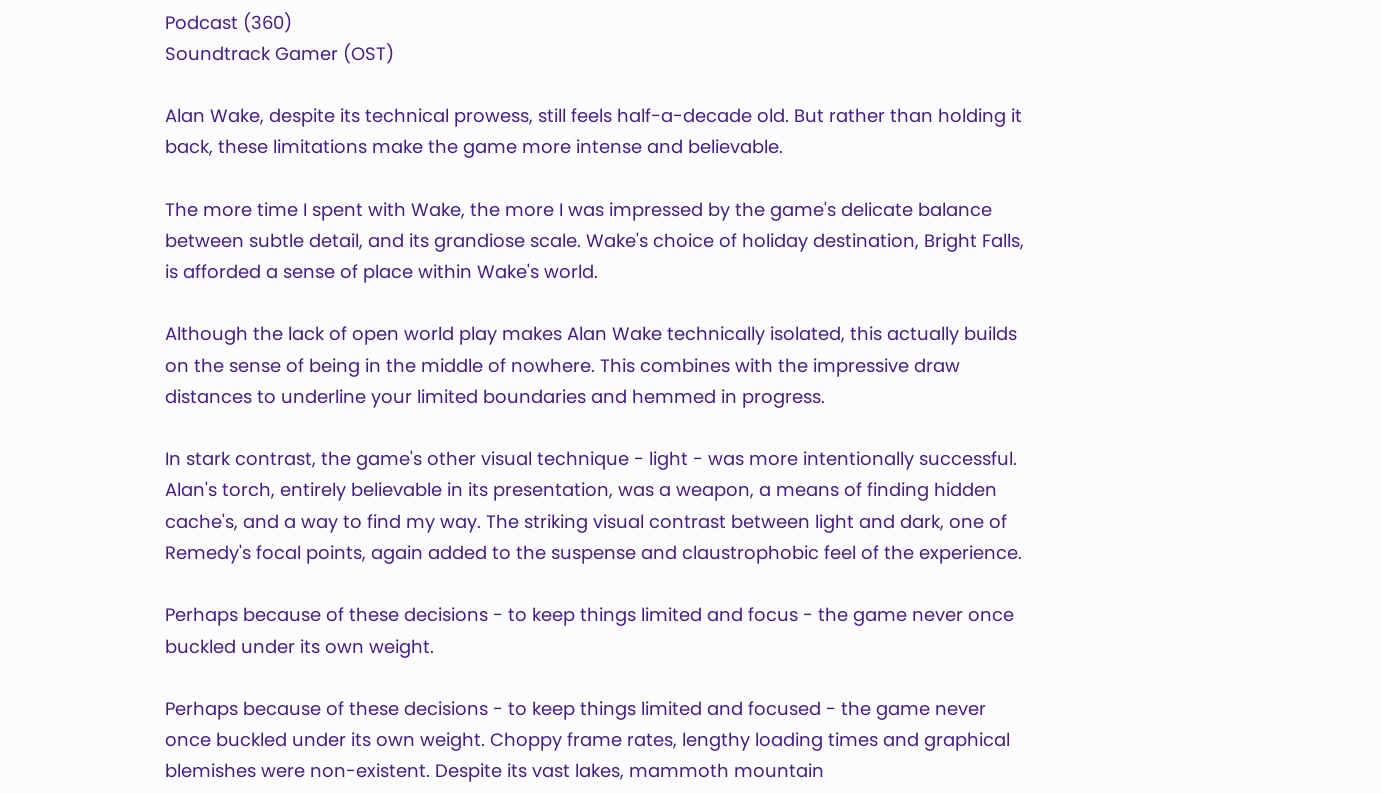Podcast (360)
Soundtrack Gamer (OST)

Alan Wake, despite its technical prowess, still feels half-a-decade old. But rather than holding it back, these limitations make the game more intense and believable.

The more time I spent with Wake, the more I was impressed by the game's delicate balance between subtle detail, and its grandiose scale. Wake's choice of holiday destination, Bright Falls, is afforded a sense of place within Wake's world.

Although the lack of open world play makes Alan Wake technically isolated, this actually builds on the sense of being in the middle of nowhere. This combines with the impressive draw distances to underline your limited boundaries and hemmed in progress.

In stark contrast, the game's other visual technique - light - was more intentionally successful. Alan's torch, entirely believable in its presentation, was a weapon, a means of finding hidden cache's, and a way to find my way. The striking visual contrast between light and dark, one of Remedy's focal points, again added to the suspense and claustrophobic feel of the experience.

Perhaps because of these decisions - to keep things limited and focus - the game never once buckled under its own weight.

Perhaps because of these decisions - to keep things limited and focused - the game never once buckled under its own weight. Choppy frame rates, lengthy loading times and graphical blemishes were non-existent. Despite its vast lakes, mammoth mountain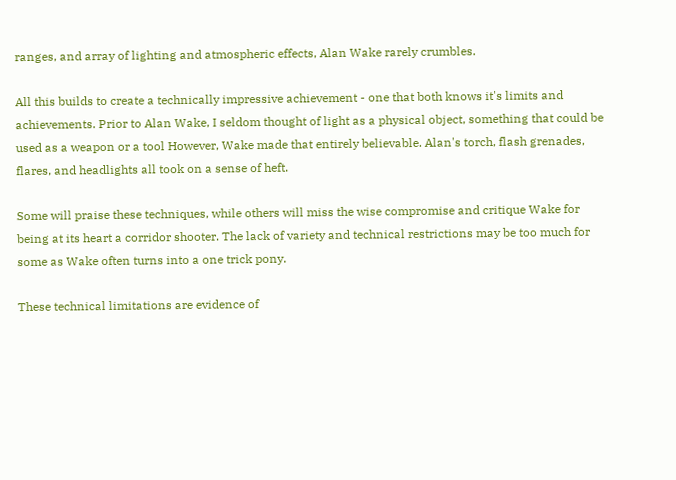ranges, and array of lighting and atmospheric effects, Alan Wake rarely crumbles.

All this builds to create a technically impressive achievement - one that both knows it's limits and achievements. Prior to Alan Wake, I seldom thought of light as a physical object, something that could be used as a weapon or a tool However, Wake made that entirely believable. Alan's torch, flash grenades, flares, and headlights all took on a sense of heft.

Some will praise these techniques, while others will miss the wise compromise and critique Wake for being at its heart a corridor shooter. The lack of variety and technical restrictions may be too much for some as Wake often turns into a one trick pony.

These technical limitations are evidence of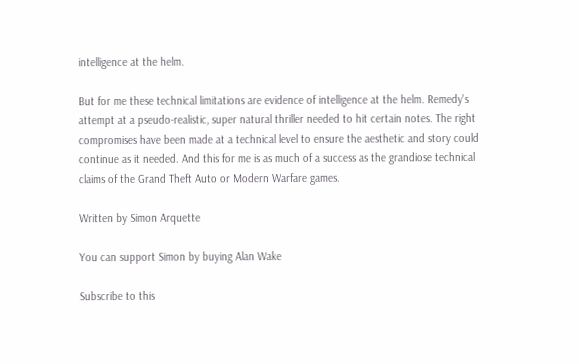intelligence at the helm.

But for me these technical limitations are evidence of intelligence at the helm. Remedy's attempt at a pseudo-realistic, super natural thriller needed to hit certain notes. The right compromises have been made at a technical level to ensure the aesthetic and story could continue as it needed. And this for me is as much of a success as the grandiose technical claims of the Grand Theft Auto or Modern Warfare games.

Written by Simon Arquette

You can support Simon by buying Alan Wake

Subscribe to this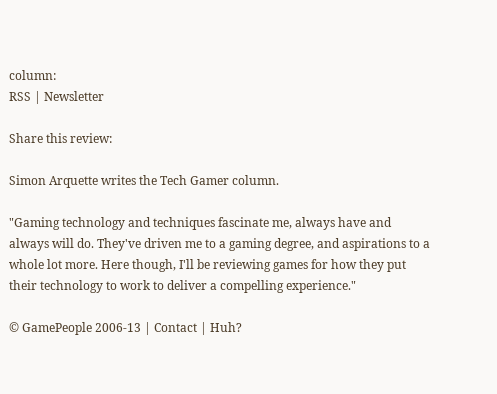column:
RSS | Newsletter

Share this review:

Simon Arquette writes the Tech Gamer column.

"Gaming technology and techniques fascinate me, always have and always will do. They've driven me to a gaming degree, and aspirations to a whole lot more. Here though, I'll be reviewing games for how they put their technology to work to deliver a compelling experience."

© GamePeople 2006-13 | Contact | Huh?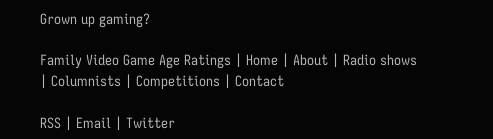Grown up gaming?

Family Video Game Age Ratings | Home | About | Radio shows | Columnists | Competitions | Contact

RSS | Email | Twitter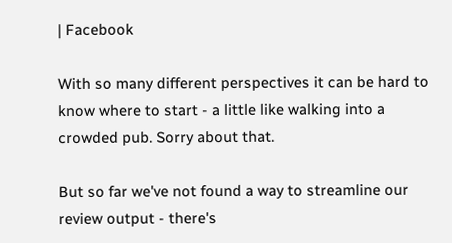| Facebook

With so many different perspectives it can be hard to know where to start - a little like walking into a crowded pub. Sorry about that.

But so far we've not found a way to streamline our review output - there's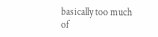basically too much of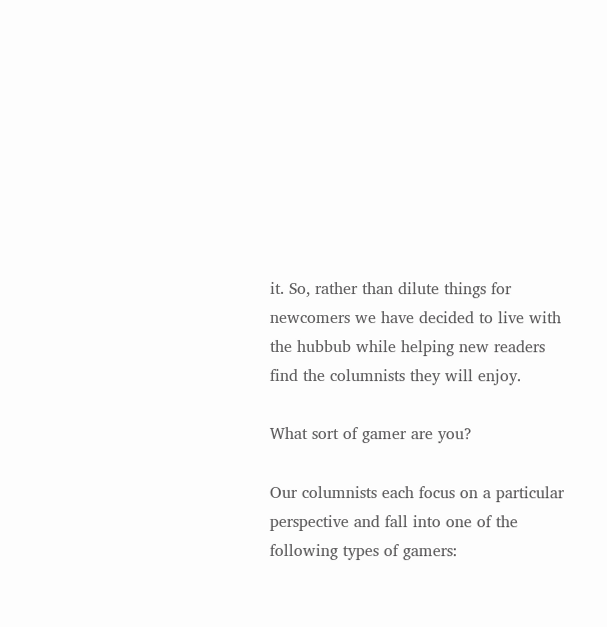it. So, rather than dilute things for newcomers we have decided to live with the hubbub while helping new readers find the columnists they will enjoy.

What sort of gamer are you?

Our columnists each focus on a particular perspective and fall into one of the following types of gamers: